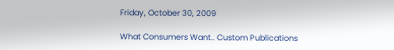Friday, October 30, 2009

What Consumers Want.. Custom Publications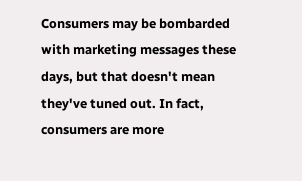Consumers may be bombarded with marketing messages these days, but that doesn't mean they've tuned out. In fact, consumers are more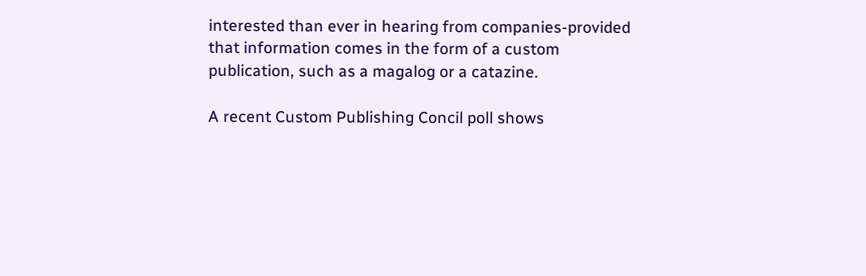interested than ever in hearing from companies-provided that information comes in the form of a custom publication, such as a magalog or a catazine.

A recent Custom Publishing Concil poll shows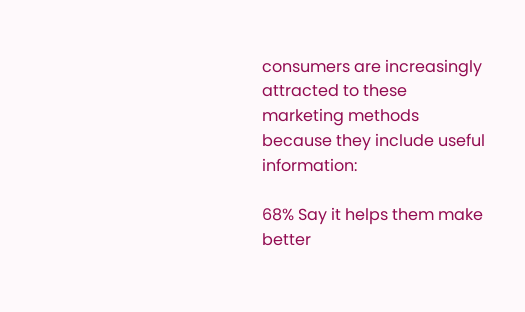consumers are increasingly attracted to these marketing methods because they include useful information:

68% Say it helps them make better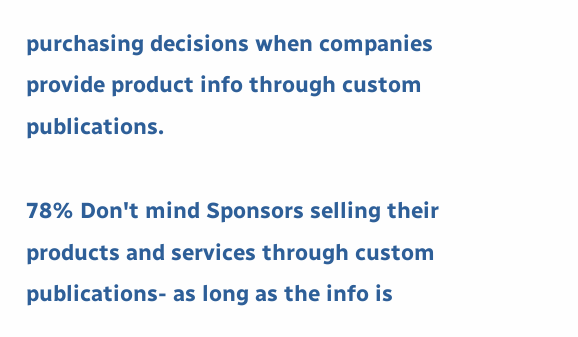purchasing decisions when companies provide product info through custom publications.

78% Don't mind Sponsors selling their products and services through custom publications- as long as the info is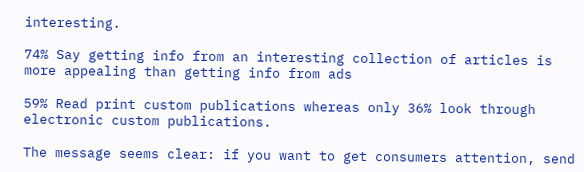interesting.

74% Say getting info from an interesting collection of articles is more appealing than getting info from ads

59% Read print custom publications whereas only 36% look through electronic custom publications.

The message seems clear: if you want to get consumers attention, send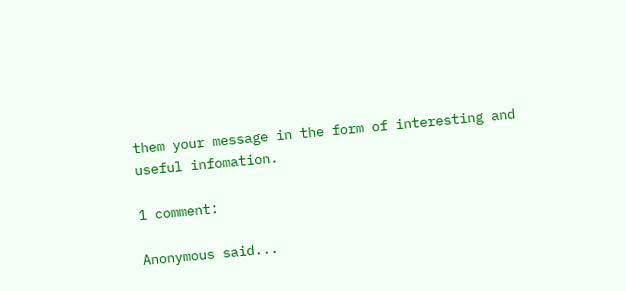them your message in the form of interesting and useful infomation.

1 comment:

Anonymous said...